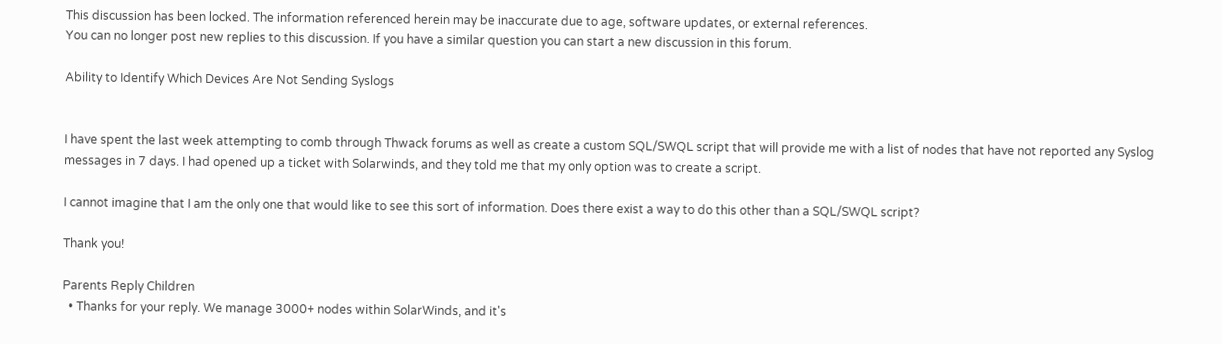This discussion has been locked. The information referenced herein may be inaccurate due to age, software updates, or external references.
You can no longer post new replies to this discussion. If you have a similar question you can start a new discussion in this forum.

Ability to Identify Which Devices Are Not Sending Syslogs


I have spent the last week attempting to comb through Thwack forums as well as create a custom SQL/SWQL script that will provide me with a list of nodes that have not reported any Syslog messages in 7 days. I had opened up a ticket with Solarwinds, and they told me that my only option was to create a script.

I cannot imagine that I am the only one that would like to see this sort of information. Does there exist a way to do this other than a SQL/SWQL script?

Thank you!

Parents Reply Children
  • Thanks for your reply. We manage 3000+ nodes within SolarWinds, and it's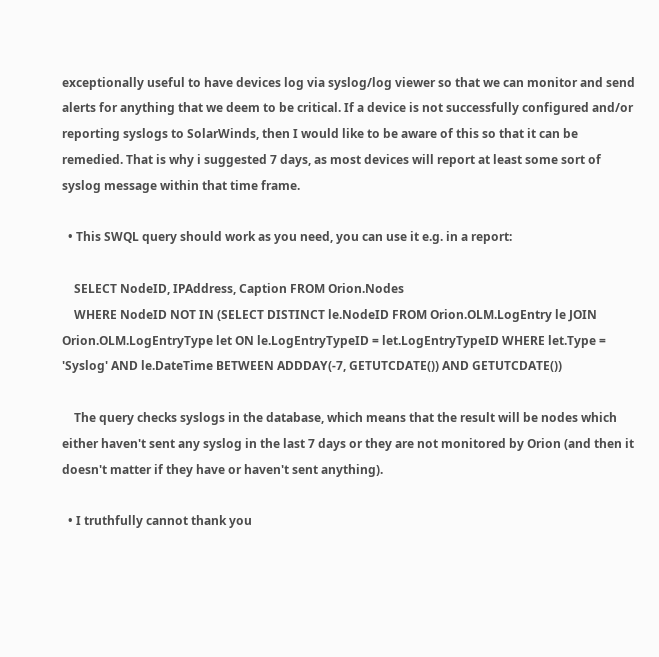exceptionally useful to have devices log via syslog/log viewer so that we can monitor and send alerts for anything that we deem to be critical. If a device is not successfully configured and/or reporting syslogs to SolarWinds, then I would like to be aware of this so that it can be remedied. That is why i suggested 7 days, as most devices will report at least some sort of syslog message within that time frame.

  • This SWQL query should work as you need, you can use it e.g. in a report:

    SELECT NodeID, IPAddress, Caption FROM Orion.Nodes
    WHERE NodeID NOT IN (SELECT DISTINCT le.NodeID FROM Orion.OLM.LogEntry le JOIN Orion.OLM.LogEntryType let ON le.LogEntryTypeID = let.LogEntryTypeID WHERE let.Type = 'Syslog' AND le.DateTime BETWEEN ADDDAY(-7, GETUTCDATE()) AND GETUTCDATE())

    The query checks syslogs in the database, which means that the result will be nodes which either haven't sent any syslog in the last 7 days or they are not monitored by Orion (and then it doesn't matter if they have or haven't sent anything).

  • I truthfully cannot thank you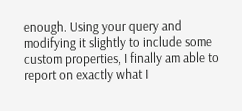enough. Using your query and modifying it slightly to include some custom properties, I finally am able to report on exactly what I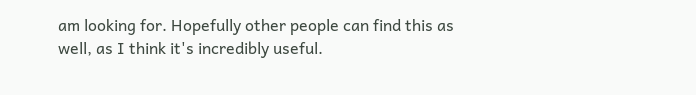am looking for. Hopefully other people can find this as well, as I think it's incredibly useful.